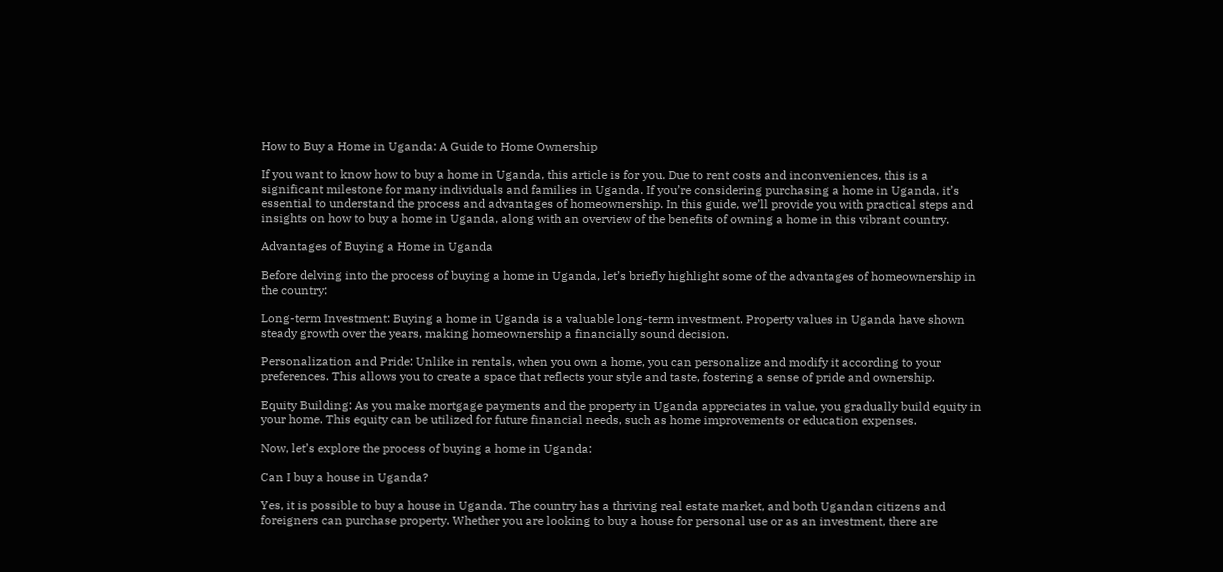How to Buy a Home in Uganda: A Guide to Home Ownership

If you want to know how to buy a home in Uganda, this article is for you. Due to rent costs and inconveniences, this is a significant milestone for many individuals and families in Uganda. If you’re considering purchasing a home in Uganda, it’s essential to understand the process and advantages of homeownership. In this guide, we’ll provide you with practical steps and insights on how to buy a home in Uganda, along with an overview of the benefits of owning a home in this vibrant country.

Advantages of Buying a Home in Uganda

Before delving into the process of buying a home in Uganda, let’s briefly highlight some of the advantages of homeownership in the country:

Long-term Investment: Buying a home in Uganda is a valuable long-term investment. Property values in Uganda have shown steady growth over the years, making homeownership a financially sound decision.

Personalization and Pride: Unlike in rentals, when you own a home, you can personalize and modify it according to your preferences. This allows you to create a space that reflects your style and taste, fostering a sense of pride and ownership.

Equity Building: As you make mortgage payments and the property in Uganda appreciates in value, you gradually build equity in your home. This equity can be utilized for future financial needs, such as home improvements or education expenses.

Now, let’s explore the process of buying a home in Uganda:

Can I buy a house in Uganda?

Yes, it is possible to buy a house in Uganda. The country has a thriving real estate market, and both Ugandan citizens and foreigners can purchase property. Whether you are looking to buy a house for personal use or as an investment, there are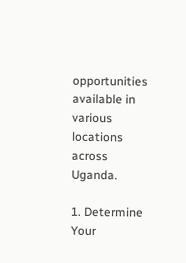opportunities available in various locations across Uganda.

1. Determine Your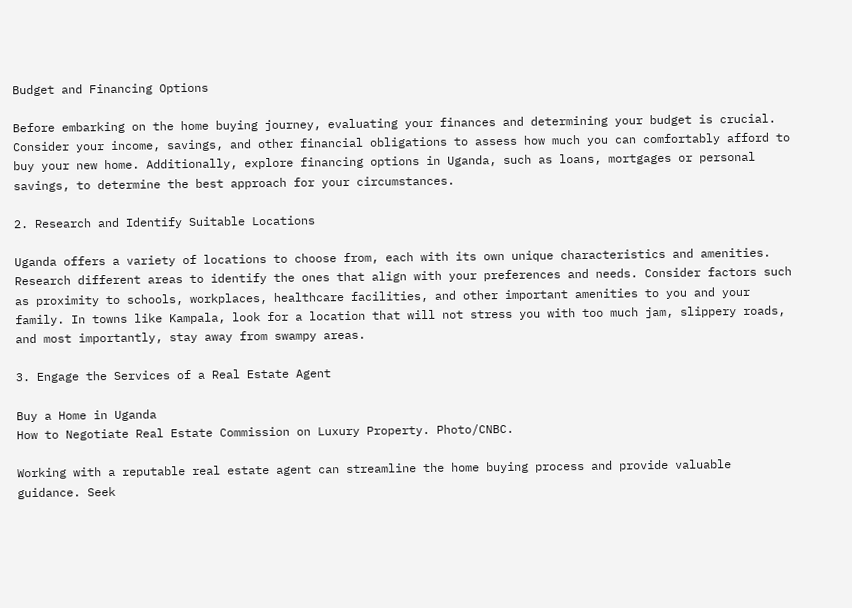Budget and Financing Options

Before embarking on the home buying journey, evaluating your finances and determining your budget is crucial. Consider your income, savings, and other financial obligations to assess how much you can comfortably afford to buy your new home. Additionally, explore financing options in Uganda, such as loans, mortgages or personal savings, to determine the best approach for your circumstances.

2. Research and Identify Suitable Locations

Uganda offers a variety of locations to choose from, each with its own unique characteristics and amenities. Research different areas to identify the ones that align with your preferences and needs. Consider factors such as proximity to schools, workplaces, healthcare facilities, and other important amenities to you and your family. In towns like Kampala, look for a location that will not stress you with too much jam, slippery roads, and most importantly, stay away from swampy areas.

3. Engage the Services of a Real Estate Agent

Buy a Home in Uganda
How to Negotiate Real Estate Commission on Luxury Property. Photo/CNBC.

Working with a reputable real estate agent can streamline the home buying process and provide valuable guidance. Seek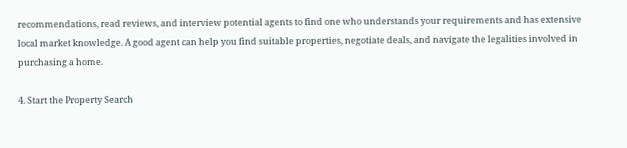recommendations, read reviews, and interview potential agents to find one who understands your requirements and has extensive local market knowledge. A good agent can help you find suitable properties, negotiate deals, and navigate the legalities involved in purchasing a home.

4. Start the Property Search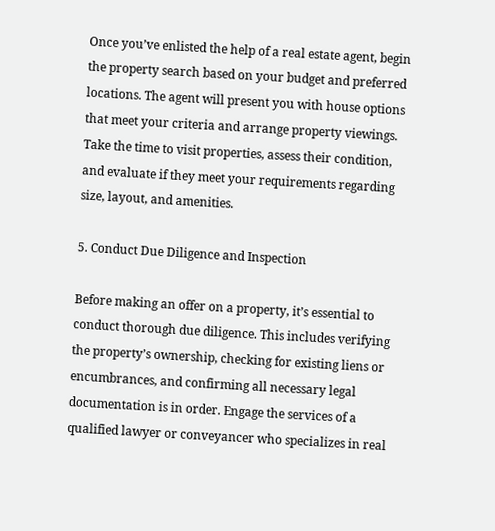Once you’ve enlisted the help of a real estate agent, begin the property search based on your budget and preferred locations. The agent will present you with house options that meet your criteria and arrange property viewings. Take the time to visit properties, assess their condition, and evaluate if they meet your requirements regarding size, layout, and amenities.

5. Conduct Due Diligence and Inspection

Before making an offer on a property, it’s essential to conduct thorough due diligence. This includes verifying the property’s ownership, checking for existing liens or encumbrances, and confirming all necessary legal documentation is in order. Engage the services of a qualified lawyer or conveyancer who specializes in real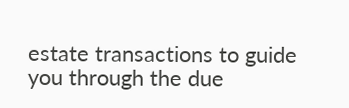estate transactions to guide you through the due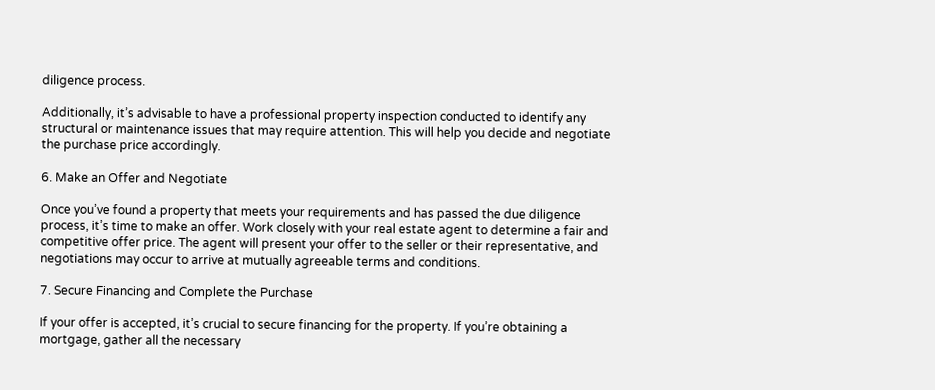diligence process.

Additionally, it’s advisable to have a professional property inspection conducted to identify any structural or maintenance issues that may require attention. This will help you decide and negotiate the purchase price accordingly.

6. Make an Offer and Negotiate

Once you’ve found a property that meets your requirements and has passed the due diligence process, it’s time to make an offer. Work closely with your real estate agent to determine a fair and competitive offer price. The agent will present your offer to the seller or their representative, and negotiations may occur to arrive at mutually agreeable terms and conditions.

7. Secure Financing and Complete the Purchase

If your offer is accepted, it’s crucial to secure financing for the property. If you’re obtaining a mortgage, gather all the necessary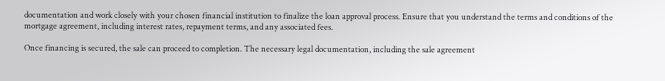documentation and work closely with your chosen financial institution to finalize the loan approval process. Ensure that you understand the terms and conditions of the mortgage agreement, including interest rates, repayment terms, and any associated fees.

Once financing is secured, the sale can proceed to completion. The necessary legal documentation, including the sale agreement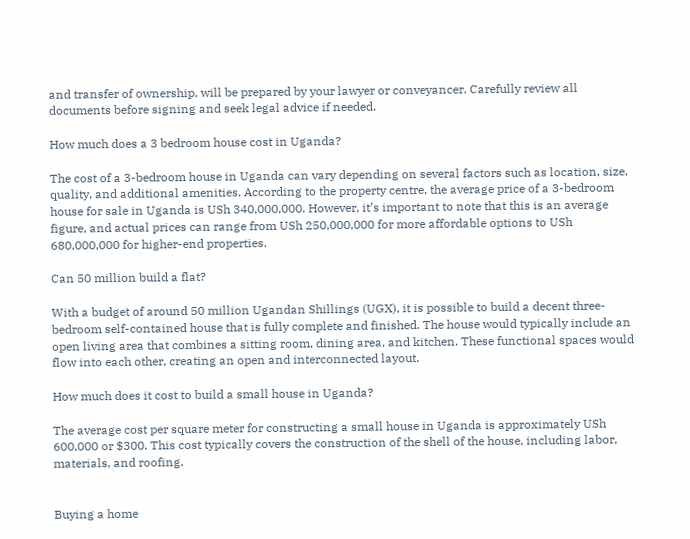and transfer of ownership, will be prepared by your lawyer or conveyancer. Carefully review all documents before signing and seek legal advice if needed.

How much does a 3 bedroom house cost in Uganda?

The cost of a 3-bedroom house in Uganda can vary depending on several factors such as location, size, quality, and additional amenities. According to the property centre, the average price of a 3-bedroom house for sale in Uganda is USh 340,000,000. However, it’s important to note that this is an average figure, and actual prices can range from USh 250,000,000 for more affordable options to USh 680,000,000 for higher-end properties.

Can 50 million build a flat?

With a budget of around 50 million Ugandan Shillings (UGX), it is possible to build a decent three-bedroom self-contained house that is fully complete and finished. The house would typically include an open living area that combines a sitting room, dining area, and kitchen. These functional spaces would flow into each other, creating an open and interconnected layout.

How much does it cost to build a small house in Uganda?

The average cost per square meter for constructing a small house in Uganda is approximately USh 600,000 or $300. This cost typically covers the construction of the shell of the house, including labor, materials, and roofing.


Buying a home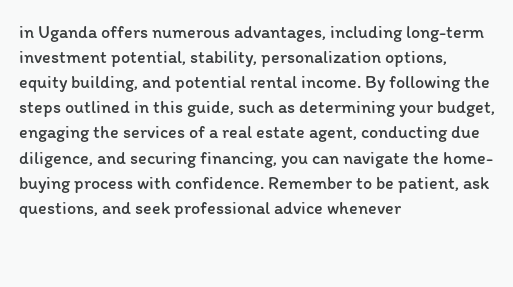in Uganda offers numerous advantages, including long-term investment potential, stability, personalization options, equity building, and potential rental income. By following the steps outlined in this guide, such as determining your budget, engaging the services of a real estate agent, conducting due diligence, and securing financing, you can navigate the home-buying process with confidence. Remember to be patient, ask questions, and seek professional advice whenever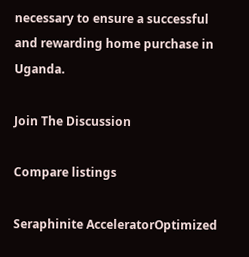necessary to ensure a successful and rewarding home purchase in Uganda.

Join The Discussion

Compare listings

Seraphinite AcceleratorOptimized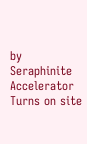by Seraphinite Accelerator
Turns on site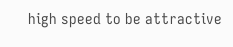high speed to be attractive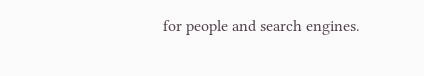for people and search engines.